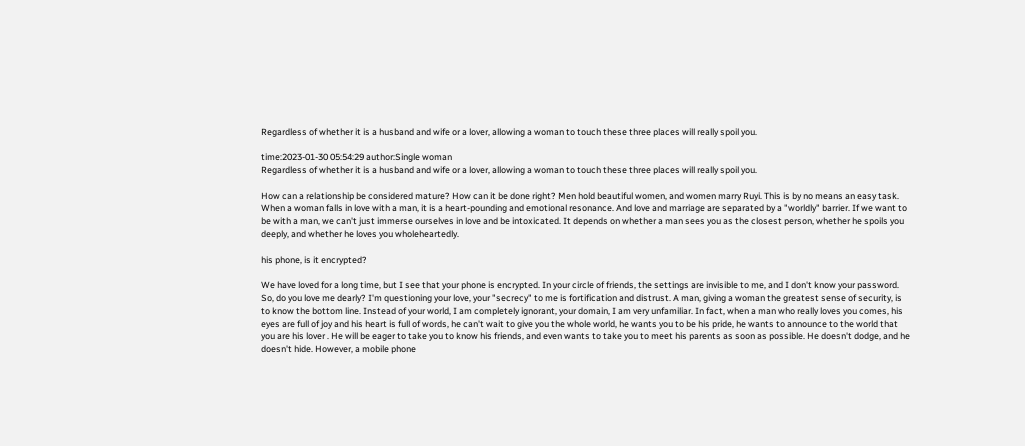Regardless of whether it is a husband and wife or a lover, allowing a woman to touch these three places will really spoil you.

time:2023-01-30 05:54:29 author:Single woman
Regardless of whether it is a husband and wife or a lover, allowing a woman to touch these three places will really spoil you.

How can a relationship be considered mature? How can it be done right? Men hold beautiful women, and women marry Ruyi. This is by no means an easy task. When a woman falls in love with a man, it is a heart-pounding and emotional resonance. And love and marriage are separated by a "worldly" barrier. If we want to be with a man, we can't just immerse ourselves in love and be intoxicated. It depends on whether a man sees you as the closest person, whether he spoils you deeply, and whether he loves you wholeheartedly.

his phone, is it encrypted?

We have loved for a long time, but I see that your phone is encrypted. In your circle of friends, the settings are invisible to me, and I don't know your password. So, do you love me dearly? I'm questioning your love, your "secrecy" to me is fortification and distrust. A man, giving a woman the greatest sense of security, is to know the bottom line. Instead of your world, I am completely ignorant, your domain, I am very unfamiliar. In fact, when a man who really loves you comes, his eyes are full of joy and his heart is full of words, he can't wait to give you the whole world, he wants you to be his pride, he wants to announce to the world that you are his lover . He will be eager to take you to know his friends, and even wants to take you to meet his parents as soon as possible. He doesn't dodge, and he doesn't hide. However, a mobile phone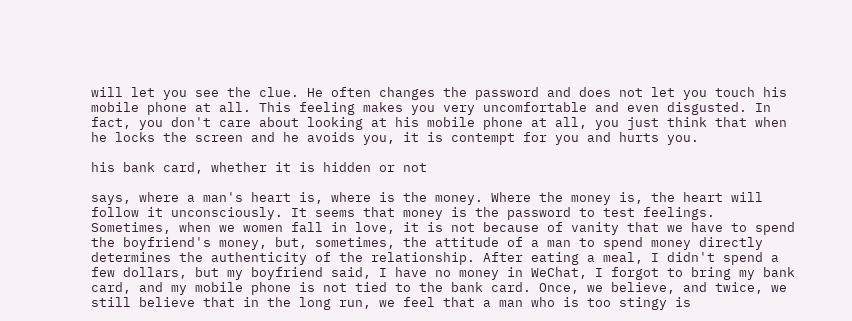will let you see the clue. He often changes the password and does not let you touch his mobile phone at all. This feeling makes you very uncomfortable and even disgusted. In fact, you don't care about looking at his mobile phone at all, you just think that when he locks the screen and he avoids you, it is contempt for you and hurts you.

his bank card, whether it is hidden or not

says, where a man's heart is, where is the money. Where the money is, the heart will follow it unconsciously. It seems that money is the password to test feelings. Sometimes, when we women fall in love, it is not because of vanity that we have to spend the boyfriend's money, but, sometimes, the attitude of a man to spend money directly determines the authenticity of the relationship. After eating a meal, I didn't spend a few dollars, but my boyfriend said, I have no money in WeChat, I forgot to bring my bank card, and my mobile phone is not tied to the bank card. Once, we believe, and twice, we still believe that in the long run, we feel that a man who is too stingy is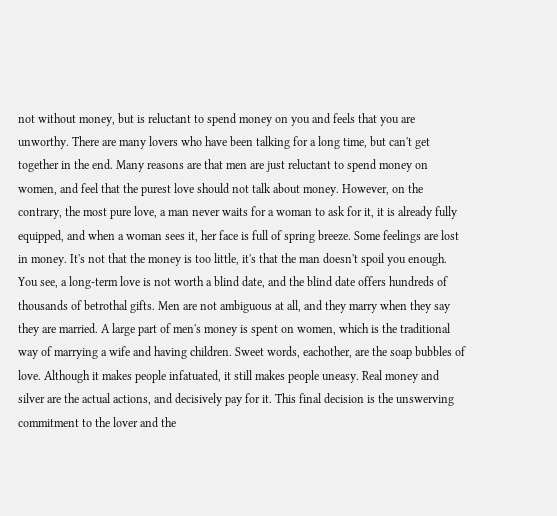not without money, but is reluctant to spend money on you and feels that you are unworthy. There are many lovers who have been talking for a long time, but can't get together in the end. Many reasons are that men are just reluctant to spend money on women, and feel that the purest love should not talk about money. However, on the contrary, the most pure love, a man never waits for a woman to ask for it, it is already fully equipped, and when a woman sees it, her face is full of spring breeze. Some feelings are lost in money. It's not that the money is too little, it's that the man doesn't spoil you enough. You see, a long-term love is not worth a blind date, and the blind date offers hundreds of thousands of betrothal gifts. Men are not ambiguous at all, and they marry when they say they are married. A large part of men's money is spent on women, which is the traditional way of marrying a wife and having children. Sweet words, eachother, are the soap bubbles of love. Although it makes people infatuated, it still makes people uneasy. Real money and silver are the actual actions, and decisively pay for it. This final decision is the unswerving commitment to the lover and the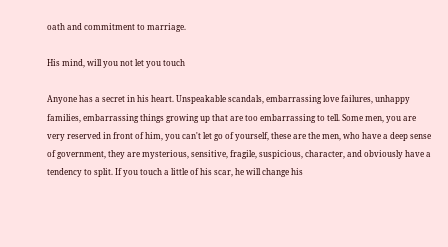oath and commitment to marriage.

His mind, will you not let you touch

Anyone has a secret in his heart. Unspeakable scandals, embarrassing love failures, unhappy families, embarrassing things growing up that are too embarrassing to tell. Some men, you are very reserved in front of him, you can't let go of yourself, these are the men, who have a deep sense of government, they are mysterious, sensitive, fragile, suspicious, character, and obviously have a tendency to split. If you touch a little of his scar, he will change his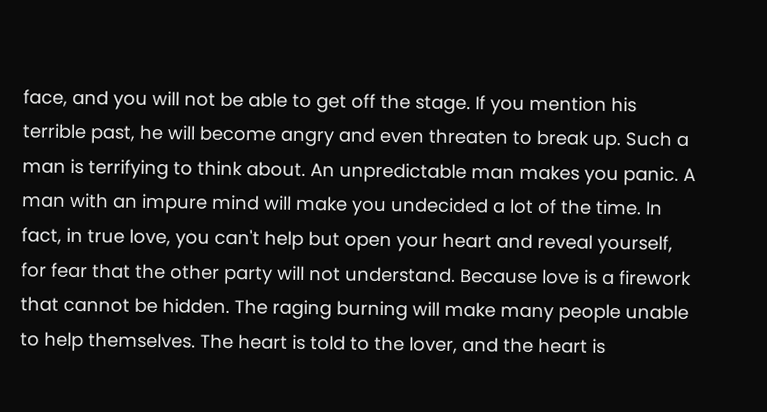face, and you will not be able to get off the stage. If you mention his terrible past, he will become angry and even threaten to break up. Such a man is terrifying to think about. An unpredictable man makes you panic. A man with an impure mind will make you undecided a lot of the time. In fact, in true love, you can't help but open your heart and reveal yourself, for fear that the other party will not understand. Because love is a firework that cannot be hidden. The raging burning will make many people unable to help themselves. The heart is told to the lover, and the heart is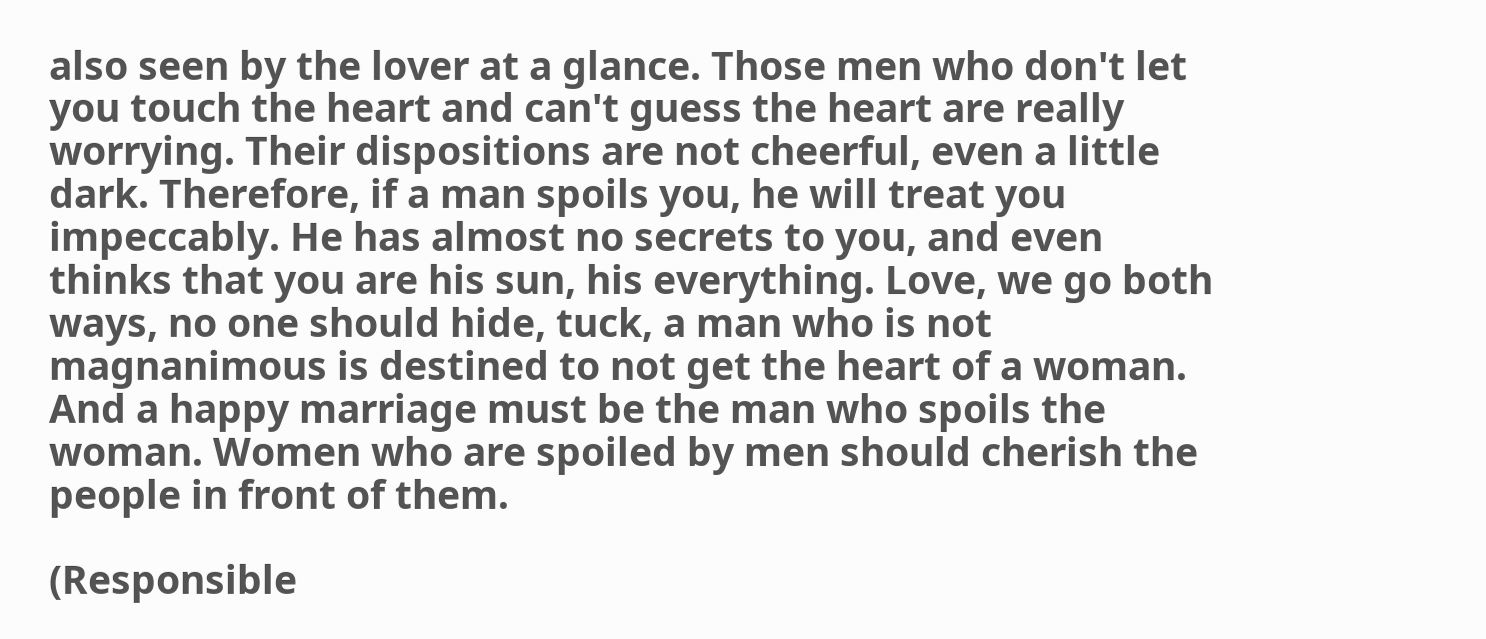also seen by the lover at a glance. Those men who don't let you touch the heart and can't guess the heart are really worrying. Their dispositions are not cheerful, even a little dark. Therefore, if a man spoils you, he will treat you impeccably. He has almost no secrets to you, and even thinks that you are his sun, his everything. Love, we go both ways, no one should hide, tuck, a man who is not magnanimous is destined to not get the heart of a woman. And a happy marriage must be the man who spoils the woman. Women who are spoiled by men should cherish the people in front of them.

(Responsible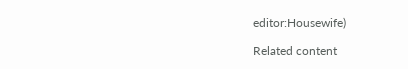editor:Housewife)

Related content